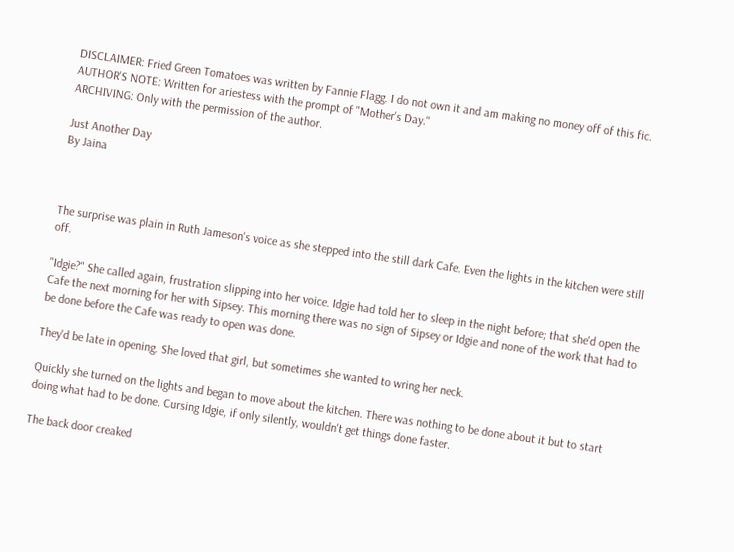DISCLAIMER: Fried Green Tomatoes was written by Fannie Flagg. I do not own it and am making no money off of this fic.
AUTHOR'S NOTE: Written for ariestess with the prompt of "Mother's Day."
ARCHIVING: Only with the permission of the author.

Just Another Day
By Jaina



The surprise was plain in Ruth Jameson's voice as she stepped into the still dark Cafe. Even the lights in the kitchen were still off.

"Idgie?" She called again, frustration slipping into her voice. Idgie had told her to sleep in the night before; that she'd open the Cafe the next morning for her with Sipsey. This morning there was no sign of Sipsey or Idgie and none of the work that had to be done before the Cafe was ready to open was done.

They'd be late in opening. She loved that girl, but sometimes she wanted to wring her neck.

Quickly she turned on the lights and began to move about the kitchen. There was nothing to be done about it but to start doing what had to be done. Cursing Idgie, if only silently, wouldn't get things done faster.

The back door creaked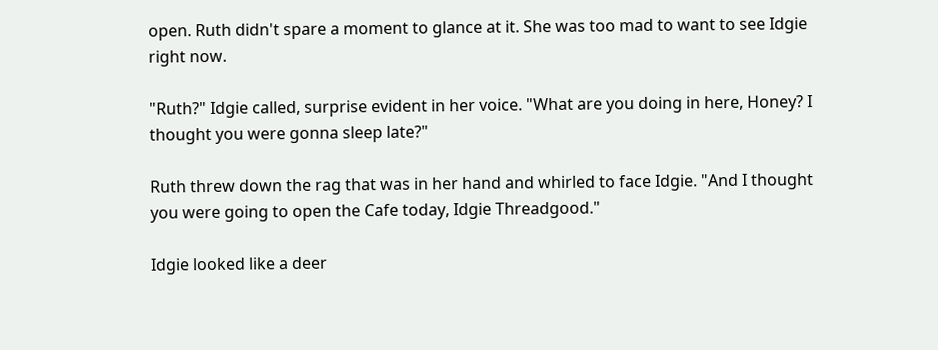open. Ruth didn't spare a moment to glance at it. She was too mad to want to see Idgie right now.

"Ruth?" Idgie called, surprise evident in her voice. "What are you doing in here, Honey? I thought you were gonna sleep late?"

Ruth threw down the rag that was in her hand and whirled to face Idgie. "And I thought you were going to open the Cafe today, Idgie Threadgood."

Idgie looked like a deer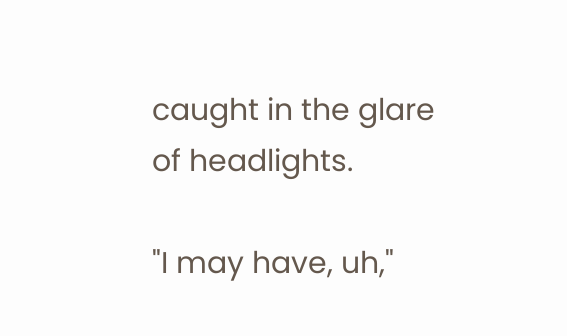caught in the glare of headlights.

"I may have, uh,"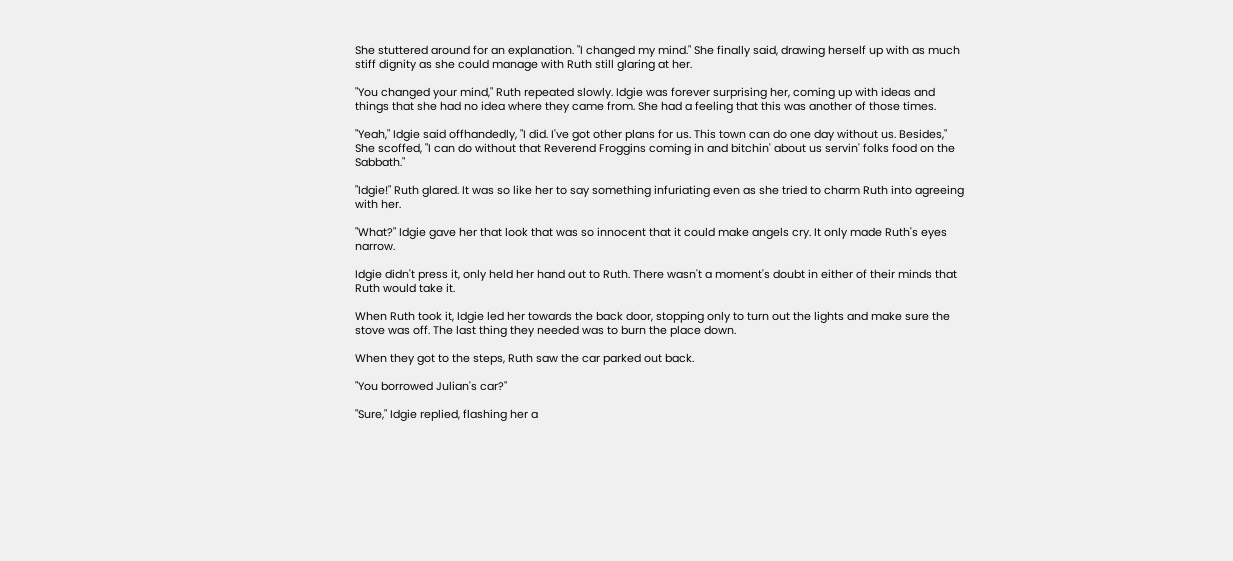She stuttered around for an explanation. "I changed my mind." She finally said, drawing herself up with as much stiff dignity as she could manage with Ruth still glaring at her.

"You changed your mind," Ruth repeated slowly. Idgie was forever surprising her, coming up with ideas and things that she had no idea where they came from. She had a feeling that this was another of those times.

"Yeah," Idgie said offhandedly, "I did. I've got other plans for us. This town can do one day without us. Besides," She scoffed, "I can do without that Reverend Froggins coming in and bitchin' about us servin' folks food on the Sabbath."

"Idgie!" Ruth glared. It was so like her to say something infuriating even as she tried to charm Ruth into agreeing with her.

"What?" Idgie gave her that look that was so innocent that it could make angels cry. It only made Ruth's eyes narrow.

Idgie didn't press it, only held her hand out to Ruth. There wasn't a moment's doubt in either of their minds that Ruth would take it.

When Ruth took it, Idgie led her towards the back door, stopping only to turn out the lights and make sure the stove was off. The last thing they needed was to burn the place down.

When they got to the steps, Ruth saw the car parked out back.

"You borrowed Julian's car?"

"Sure," Idgie replied, flashing her a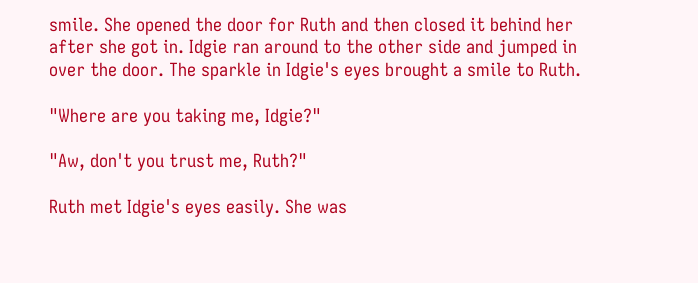smile. She opened the door for Ruth and then closed it behind her after she got in. Idgie ran around to the other side and jumped in over the door. The sparkle in Idgie's eyes brought a smile to Ruth.

"Where are you taking me, Idgie?"

"Aw, don't you trust me, Ruth?"

Ruth met Idgie's eyes easily. She was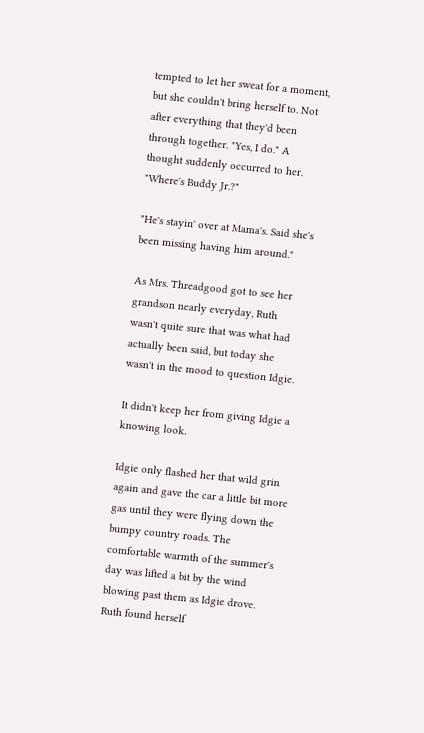tempted to let her sweat for a moment, but she couldn't bring herself to. Not after everything that they'd been through together. "Yes, I do." A thought suddenly occurred to her. "Where's Buddy Jr.?"

"He's stayin' over at Mama's. Said she's been missing having him around."

As Mrs. Threadgood got to see her grandson nearly everyday, Ruth wasn't quite sure that was what had actually been said, but today she wasn't in the mood to question Idgie.

It didn't keep her from giving Idgie a knowing look.

Idgie only flashed her that wild grin again and gave the car a little bit more gas until they were flying down the bumpy country roads. The comfortable warmth of the summer's day was lifted a bit by the wind blowing past them as Idgie drove. Ruth found herself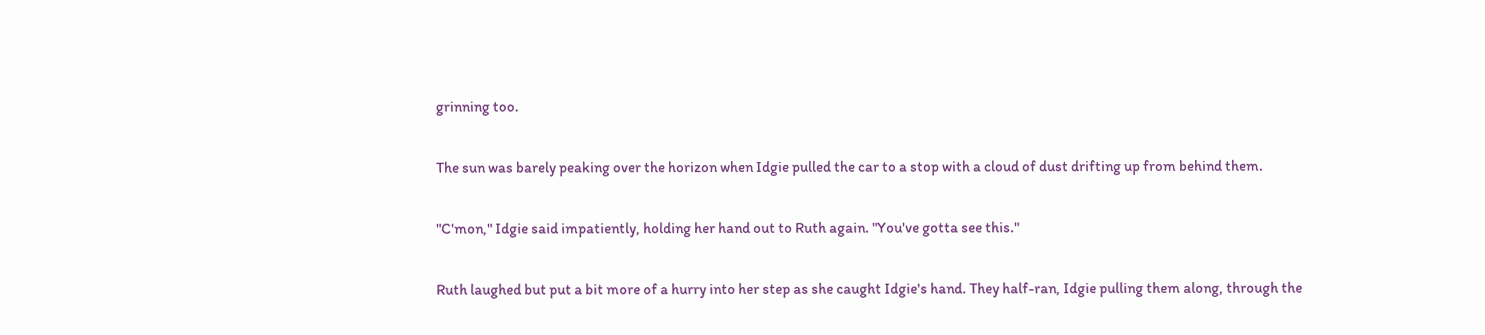grinning too.

The sun was barely peaking over the horizon when Idgie pulled the car to a stop with a cloud of dust drifting up from behind them.

"C'mon," Idgie said impatiently, holding her hand out to Ruth again. "You've gotta see this."

Ruth laughed but put a bit more of a hurry into her step as she caught Idgie's hand. They half-ran, Idgie pulling them along, through the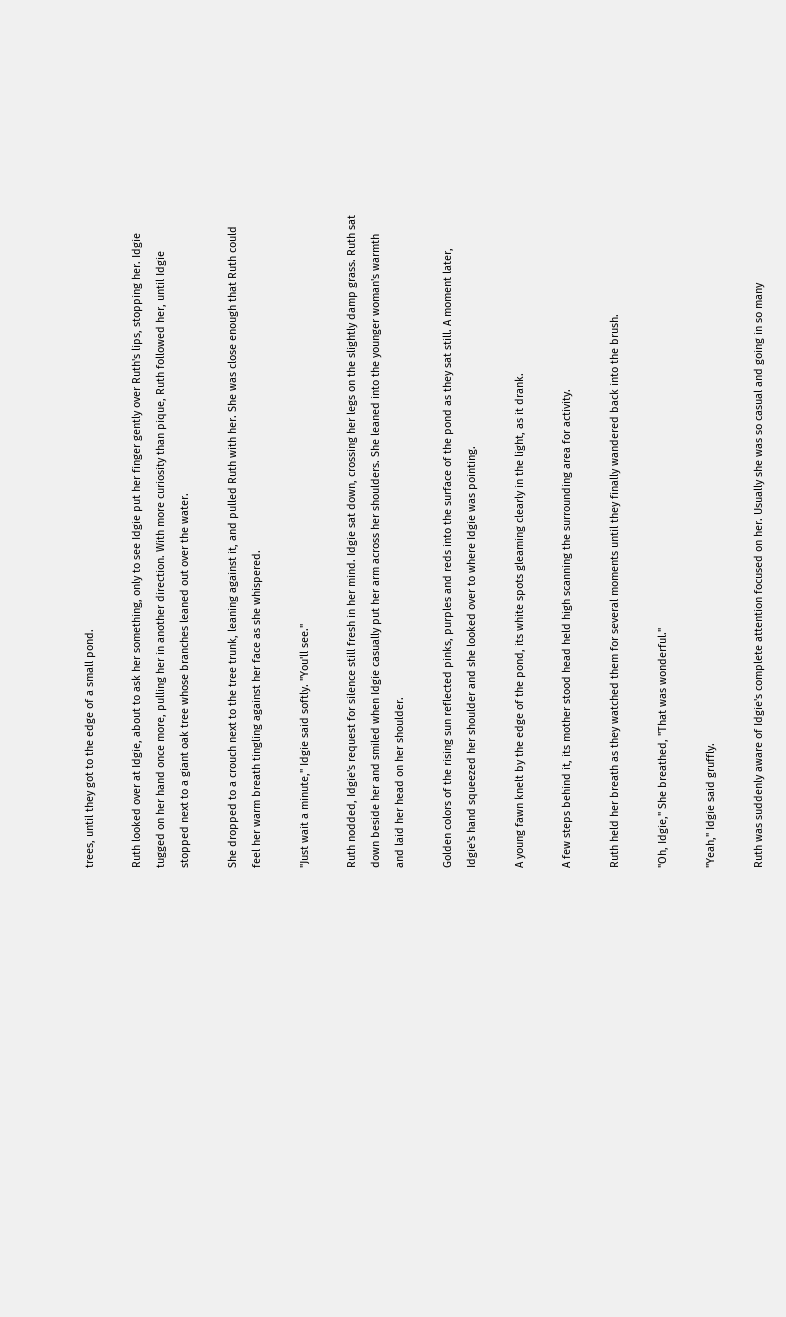trees, until they got to the edge of a small pond.

Ruth looked over at Idgie, about to ask her something, only to see Idgie put her finger gently over Ruth's lips, stopping her. Idgie tugged on her hand once more, pulling her in another direction. With more curiosity than pique, Ruth followed her, until Idgie stopped next to a giant oak tree whose branches leaned out over the water.

She dropped to a crouch next to the tree trunk, leaning against it, and pulled Ruth with her. She was close enough that Ruth could feel her warm breath tingling against her face as she whispered.

"Just wait a minute," Idgie said softly. "You'll see."

Ruth nodded, Idgie's request for silence still fresh in her mind. Idgie sat down, crossing her legs on the slightly damp grass. Ruth sat down beside her and smiled when Idgie casually put her arm across her shoulders. She leaned into the younger woman's warmth and laid her head on her shoulder.

Golden colors of the rising sun reflected pinks, purples and reds into the surface of the pond as they sat still. A moment later, Idgie's hand squeezed her shoulder and she looked over to where Idgie was pointing.

A young fawn knelt by the edge of the pond, its white spots gleaming clearly in the light, as it drank.

A few steps behind it, its mother stood head held high scanning the surrounding area for activity.

Ruth held her breath as they watched them for several moments until they finally wandered back into the brush.

"Oh, Idgie," She breathed, "That was wonderful."

"Yeah," Idgie said gruffly.

Ruth was suddenly aware of Idgie's complete attention focused on her. Usually she was so casual and going in so many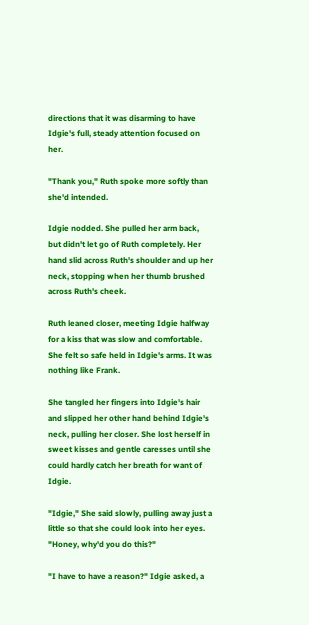directions that it was disarming to have Idgie's full, steady attention focused on her.

"Thank you," Ruth spoke more softly than she'd intended.

Idgie nodded. She pulled her arm back, but didn't let go of Ruth completely. Her hand slid across Ruth's shoulder and up her neck, stopping when her thumb brushed across Ruth's cheek.

Ruth leaned closer, meeting Idgie halfway for a kiss that was slow and comfortable. She felt so safe held in Idgie's arms. It was nothing like Frank.

She tangled her fingers into Idgie's hair and slipped her other hand behind Idgie's neck, pulling her closer. She lost herself in sweet kisses and gentle caresses until she could hardly catch her breath for want of Idgie.

"Idgie," She said slowly, pulling away just a little so that she could look into her eyes. "Honey, why'd you do this?"

"I have to have a reason?" Idgie asked, a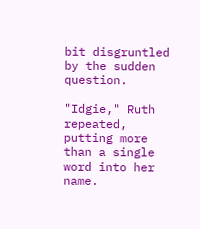bit disgruntled by the sudden question.

"Idgie," Ruth repeated, putting more than a single word into her name.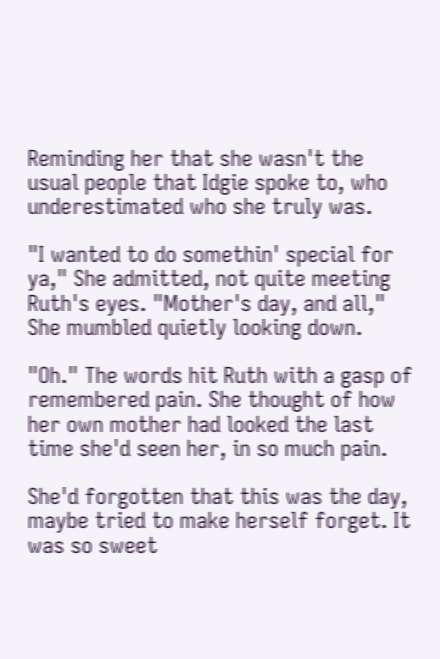Reminding her that she wasn't the usual people that Idgie spoke to, who underestimated who she truly was.

"I wanted to do somethin' special for ya," She admitted, not quite meeting Ruth's eyes. "Mother's day, and all," She mumbled quietly looking down.

"Oh." The words hit Ruth with a gasp of remembered pain. She thought of how her own mother had looked the last time she'd seen her, in so much pain.

She'd forgotten that this was the day, maybe tried to make herself forget. It was so sweet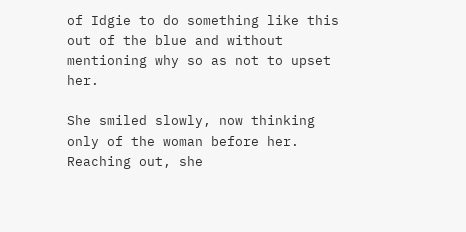of Idgie to do something like this out of the blue and without mentioning why so as not to upset her.

She smiled slowly, now thinking only of the woman before her. Reaching out, she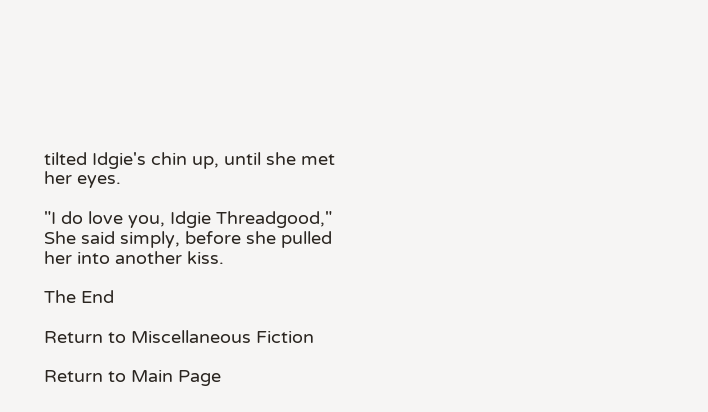tilted Idgie's chin up, until she met her eyes.

"I do love you, Idgie Threadgood," She said simply, before she pulled her into another kiss.

The End

Return to Miscellaneous Fiction

Return to Main Page